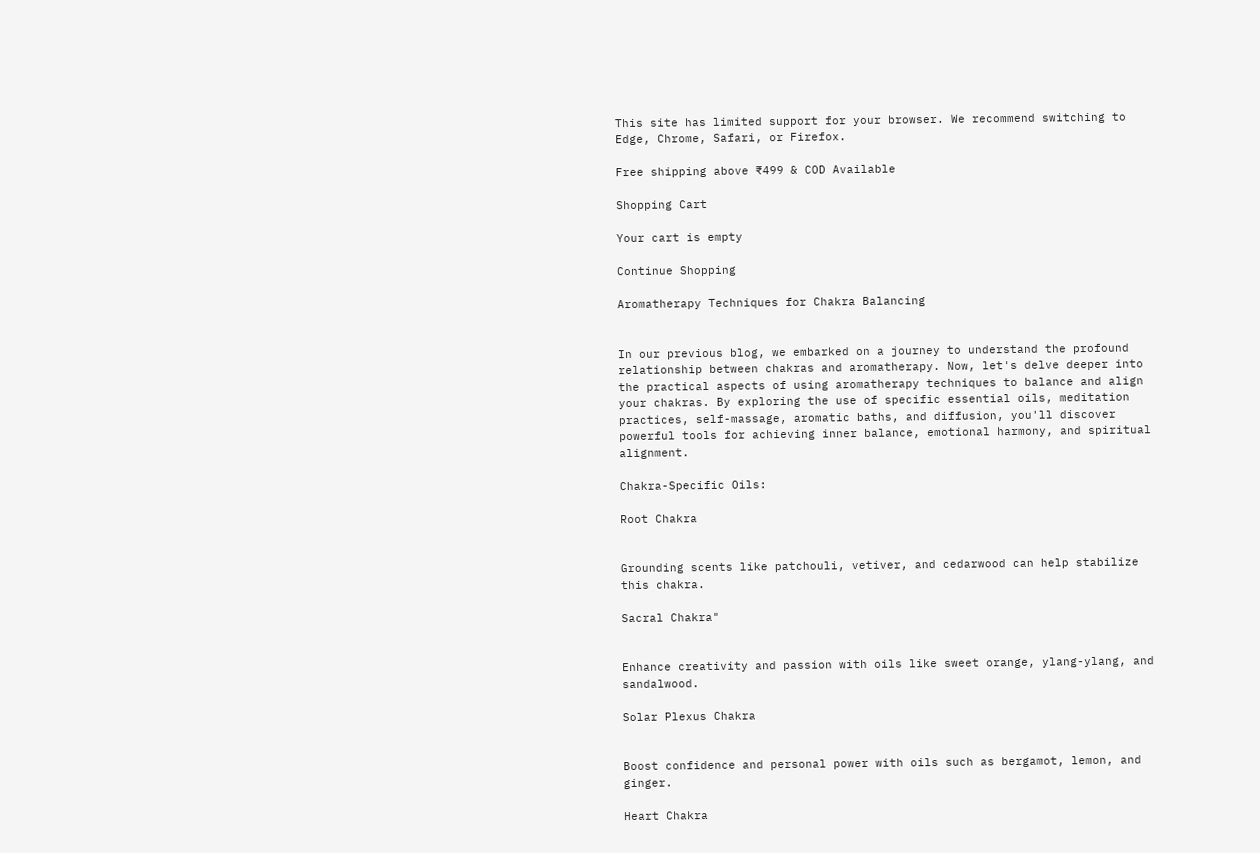This site has limited support for your browser. We recommend switching to Edge, Chrome, Safari, or Firefox.

Free shipping above ₹499 & COD Available

Shopping Cart

Your cart is empty

Continue Shopping

Aromatherapy Techniques for Chakra Balancing


In our previous blog, we embarked on a journey to understand the profound relationship between chakras and aromatherapy. Now, let's delve deeper into the practical aspects of using aromatherapy techniques to balance and align your chakras. By exploring the use of specific essential oils, meditation practices, self-massage, aromatic baths, and diffusion, you'll discover powerful tools for achieving inner balance, emotional harmony, and spiritual alignment.

Chakra-Specific Oils:

Root Chakra


Grounding scents like patchouli, vetiver, and cedarwood can help stabilize this chakra.

Sacral Chakra"


Enhance creativity and passion with oils like sweet orange, ylang-ylang, and sandalwood.

Solar Plexus Chakra


Boost confidence and personal power with oils such as bergamot, lemon, and ginger.

Heart Chakra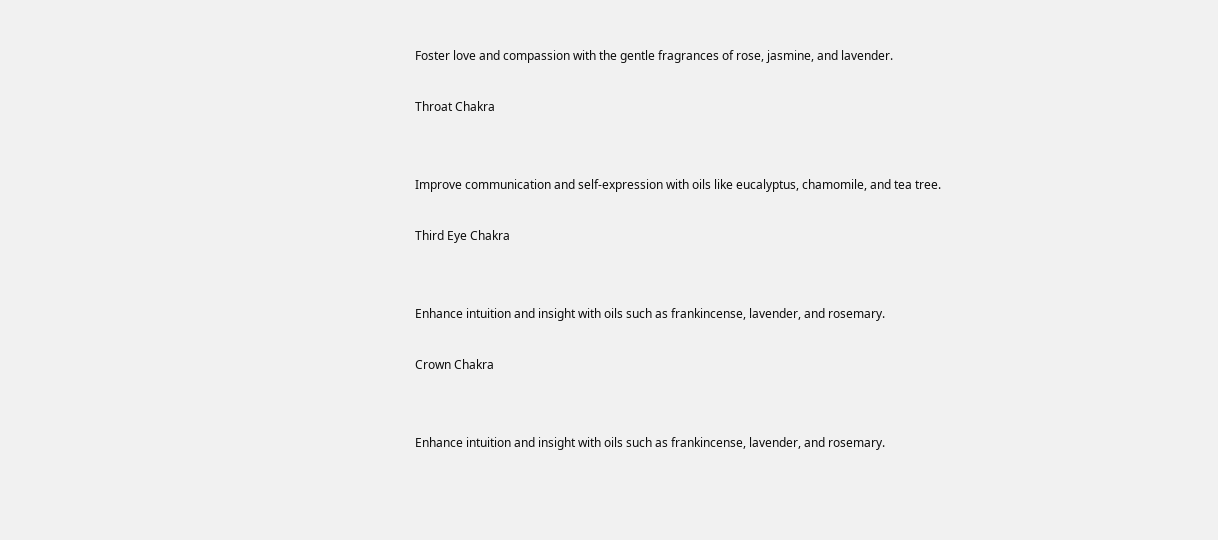Foster love and compassion with the gentle fragrances of rose, jasmine, and lavender.

Throat Chakra


Improve communication and self-expression with oils like eucalyptus, chamomile, and tea tree.

Third Eye Chakra


Enhance intuition and insight with oils such as frankincense, lavender, and rosemary.

Crown Chakra


Enhance intuition and insight with oils such as frankincense, lavender, and rosemary.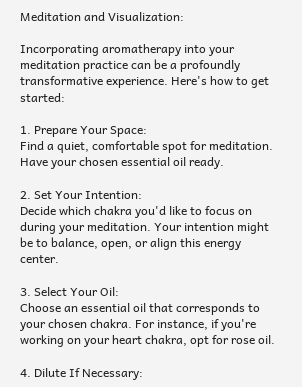Meditation and Visualization:

Incorporating aromatherapy into your meditation practice can be a profoundly transformative experience. Here's how to get started:

1. Prepare Your Space:
Find a quiet, comfortable spot for meditation. Have your chosen essential oil ready.

2. Set Your Intention:
Decide which chakra you'd like to focus on during your meditation. Your intention might be to balance, open, or align this energy center.

3. Select Your Oil:
Choose an essential oil that corresponds to your chosen chakra. For instance, if you're working on your heart chakra, opt for rose oil.

4. Dilute If Necessary: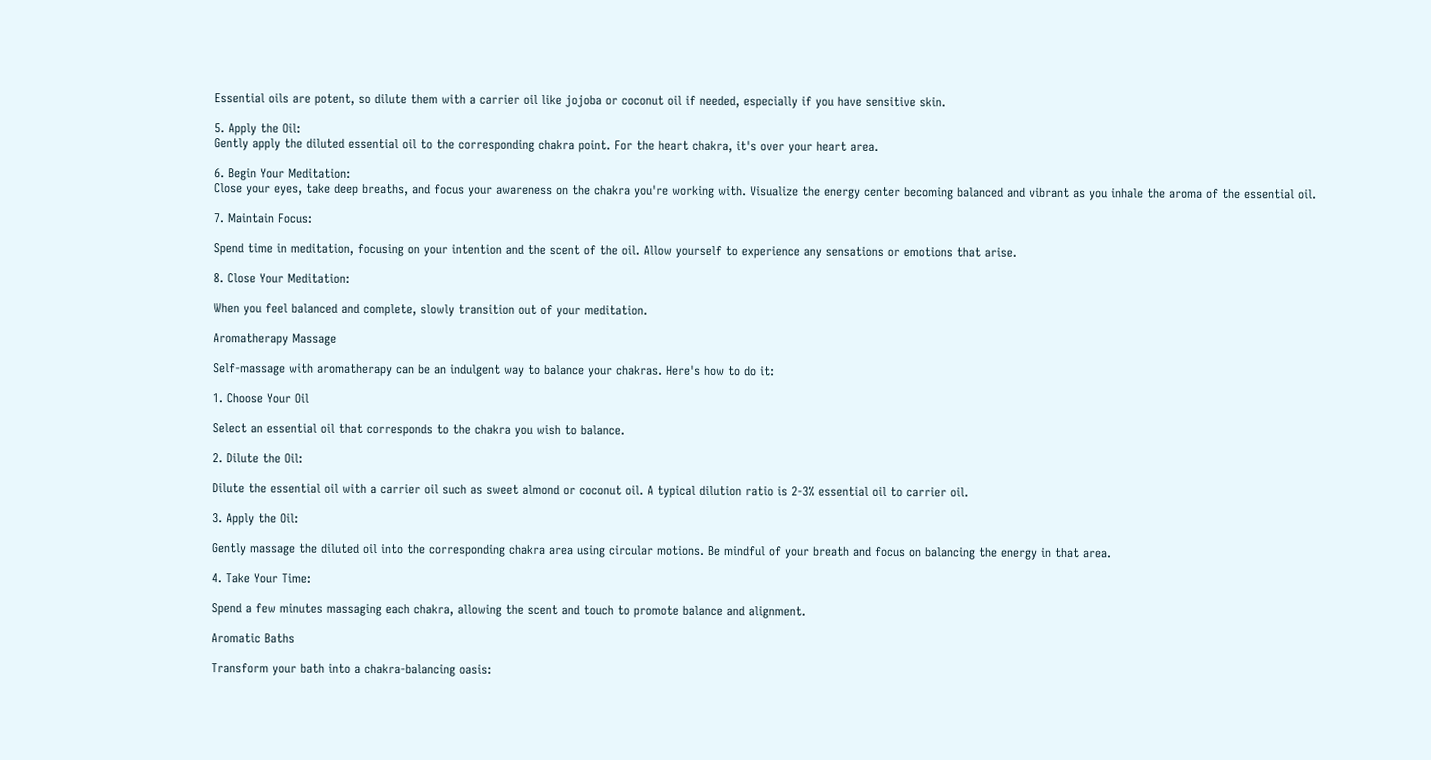Essential oils are potent, so dilute them with a carrier oil like jojoba or coconut oil if needed, especially if you have sensitive skin.

5. Apply the Oil:
Gently apply the diluted essential oil to the corresponding chakra point. For the heart chakra, it's over your heart area.

6. Begin Your Meditation:
Close your eyes, take deep breaths, and focus your awareness on the chakra you're working with. Visualize the energy center becoming balanced and vibrant as you inhale the aroma of the essential oil.

7. Maintain Focus:

Spend time in meditation, focusing on your intention and the scent of the oil. Allow yourself to experience any sensations or emotions that arise.

8. Close Your Meditation:

When you feel balanced and complete, slowly transition out of your meditation.

Aromatherapy Massage

Self-massage with aromatherapy can be an indulgent way to balance your chakras. Here's how to do it:

1. Choose Your Oil

Select an essential oil that corresponds to the chakra you wish to balance.

2. Dilute the Oil:

Dilute the essential oil with a carrier oil such as sweet almond or coconut oil. A typical dilution ratio is 2-3% essential oil to carrier oil.

3. Apply the Oil:

Gently massage the diluted oil into the corresponding chakra area using circular motions. Be mindful of your breath and focus on balancing the energy in that area.

4. Take Your Time:

Spend a few minutes massaging each chakra, allowing the scent and touch to promote balance and alignment.

Aromatic Baths

Transform your bath into a chakra-balancing oasis: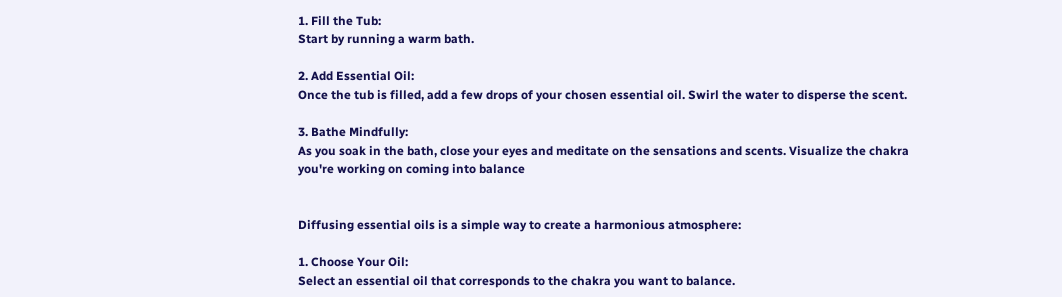1. Fill the Tub:
Start by running a warm bath.

2. Add Essential Oil:
Once the tub is filled, add a few drops of your chosen essential oil. Swirl the water to disperse the scent.

3. Bathe Mindfully:
As you soak in the bath, close your eyes and meditate on the sensations and scents. Visualize the chakra you're working on coming into balance


Diffusing essential oils is a simple way to create a harmonious atmosphere:

1. Choose Your Oil:
Select an essential oil that corresponds to the chakra you want to balance.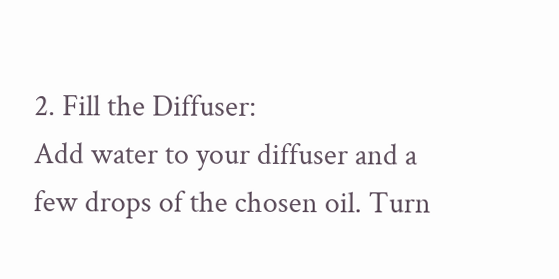2. Fill the Diffuser:
Add water to your diffuser and a few drops of the chosen oil. Turn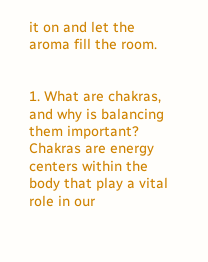it on and let the aroma fill the room.


1. What are chakras, and why is balancing them important?
Chakras are energy centers within the body that play a vital role in our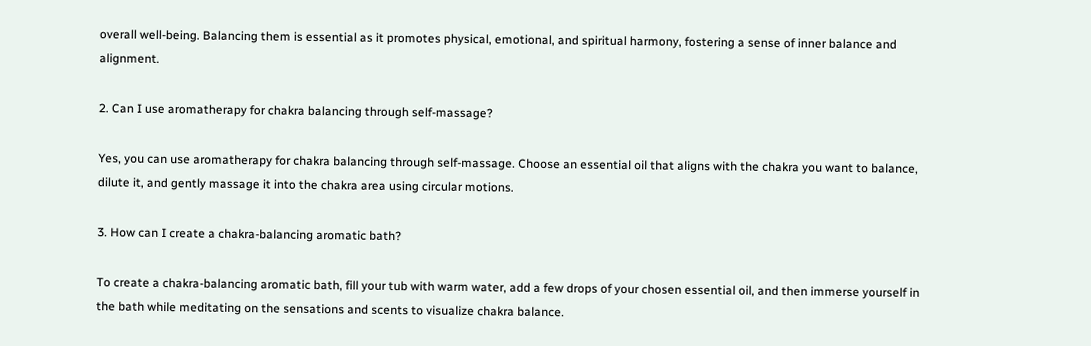overall well-being. Balancing them is essential as it promotes physical, emotional, and spiritual harmony, fostering a sense of inner balance and alignment.

2. Can I use aromatherapy for chakra balancing through self-massage?

Yes, you can use aromatherapy for chakra balancing through self-massage. Choose an essential oil that aligns with the chakra you want to balance, dilute it, and gently massage it into the chakra area using circular motions.

3. How can I create a chakra-balancing aromatic bath?

To create a chakra-balancing aromatic bath, fill your tub with warm water, add a few drops of your chosen essential oil, and then immerse yourself in the bath while meditating on the sensations and scents to visualize chakra balance.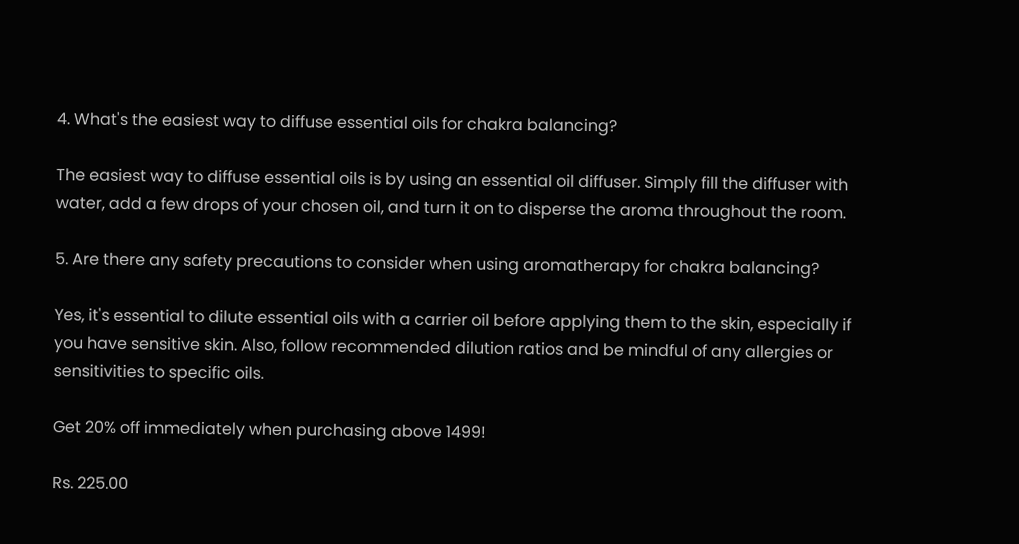4. What's the easiest way to diffuse essential oils for chakra balancing?

The easiest way to diffuse essential oils is by using an essential oil diffuser. Simply fill the diffuser with water, add a few drops of your chosen oil, and turn it on to disperse the aroma throughout the room.

5. Are there any safety precautions to consider when using aromatherapy for chakra balancing?

Yes, it's essential to dilute essential oils with a carrier oil before applying them to the skin, especially if you have sensitive skin. Also, follow recommended dilution ratios and be mindful of any allergies or sensitivities to specific oils.

Get 20% off immediately when purchasing above 1499!

Rs. 225.00